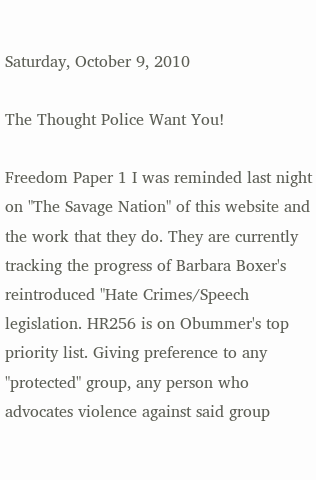Saturday, October 9, 2010

The Thought Police Want You!

Freedom Paper 1 I was reminded last night on "The Savage Nation" of this website and the work that they do. They are currently tracking the progress of Barbara Boxer's reintroduced "Hate Crimes/Speech legislation. HR256 is on Obummer's top priority list. Giving preference to any "protected" group, any person who advocates violence against said group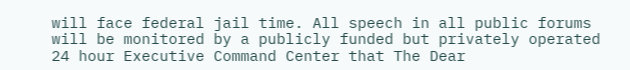will face federal jail time. All speech in all public forums will be monitored by a publicly funded but privately operated 24 hour Executive Command Center that The Dear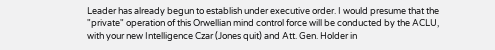Leader has already begun to establish under executive order. I would presume that the "private" operation of this Orwellian mind control force will be conducted by the ACLU, with your new Intelligence Czar (Jones quit) and Att. Gen. Holder in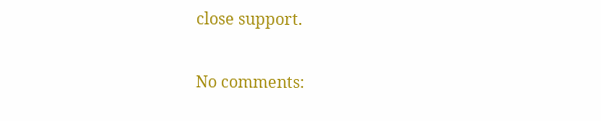close support.

No comments: